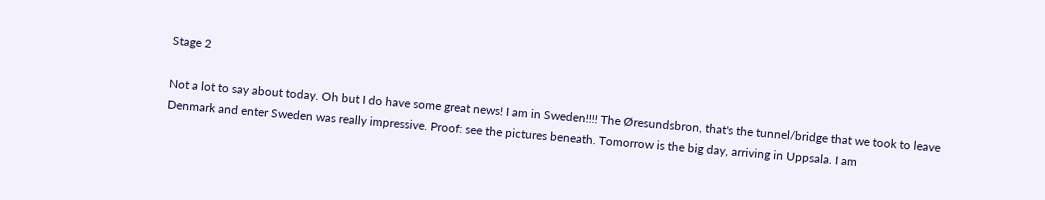Stage 2

Not a lot to say about today. Oh but I do have some great news! I am in Sweden!!!! The Øresundsbron, that's the tunnel/bridge that we took to leave Denmark and enter Sweden was really impressive. Proof: see the pictures beneath. Tomorrow is the big day, arriving in Uppsala. I am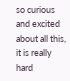so curious and excited about all this, it is really hard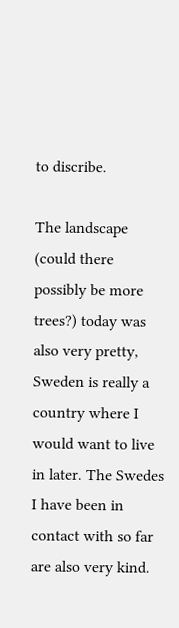to discribe.

The landscape (could there possibly be more trees?) today was also very pretty, Sweden is really a country where I would want to live in later. The Swedes I have been in contact with so far are also very kind.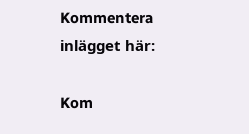Kommentera inlägget här:

Kom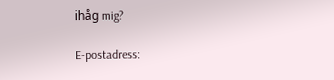ihåg mig?

E-postadress: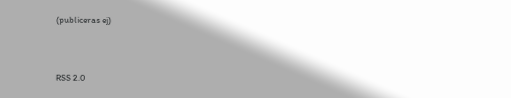(publiceras ej)



RSS 2.0